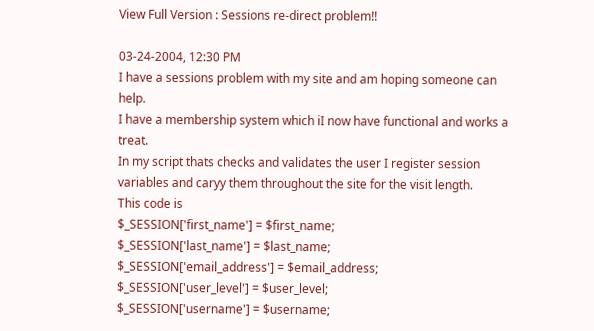View Full Version : Sessions re-direct problem!!

03-24-2004, 12:30 PM
I have a sessions problem with my site and am hoping someone can help.
I have a membership system which iI now have functional and works a treat.
In my script thats checks and validates the user I register session variables and caryy them throughout the site for the visit length.
This code is
$_SESSION['first_name'] = $first_name;
$_SESSION['last_name'] = $last_name;
$_SESSION['email_address'] = $email_address;
$_SESSION['user_level'] = $user_level;
$_SESSION['username'] = $username;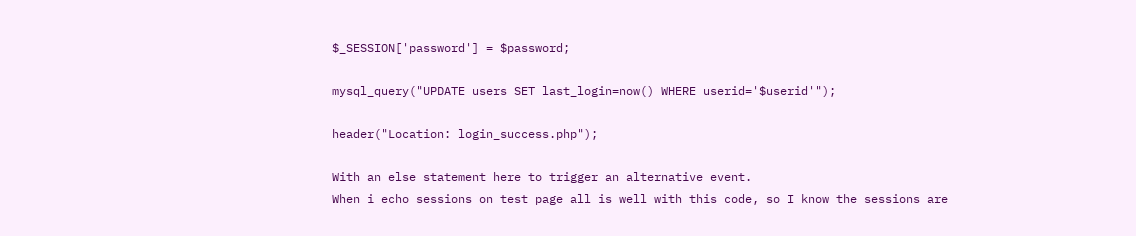$_SESSION['password'] = $password;

mysql_query("UPDATE users SET last_login=now() WHERE userid='$userid'");

header("Location: login_success.php");

With an else statement here to trigger an alternative event.
When i echo sessions on test page all is well with this code, so I know the sessions are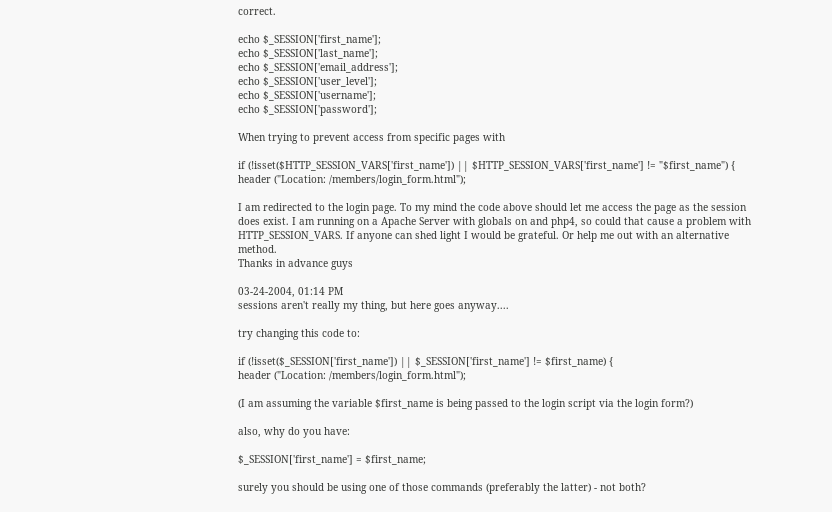correct.

echo $_SESSION['first_name'];
echo $_SESSION['last_name'];
echo $_SESSION['email_address'];
echo $_SESSION['user_level'];
echo $_SESSION['username'];
echo $_SESSION['password'];

When trying to prevent access from specific pages with

if (!isset($HTTP_SESSION_VARS['first_name']) || $HTTP_SESSION_VARS['first_name'] != "$first_name") {
header ("Location: /members/login_form.html");

I am redirected to the login page. To my mind the code above should let me access the page as the session does exist. I am running on a Apache Server with globals on and php4, so could that cause a problem with HTTP_SESSION_VARS. If anyone can shed light I would be grateful. Or help me out with an alternative method.
Thanks in advance guys

03-24-2004, 01:14 PM
sessions aren't really my thing, but here goes anyway....

try changing this code to:

if (!isset($_SESSION['first_name']) || $_SESSION['first_name'] != $first_name) {
header ("Location: /members/login_form.html");

(I am assuming the variable $first_name is being passed to the login script via the login form?)

also, why do you have:

$_SESSION['first_name'] = $first_name;

surely you should be using one of those commands (preferably the latter) - not both?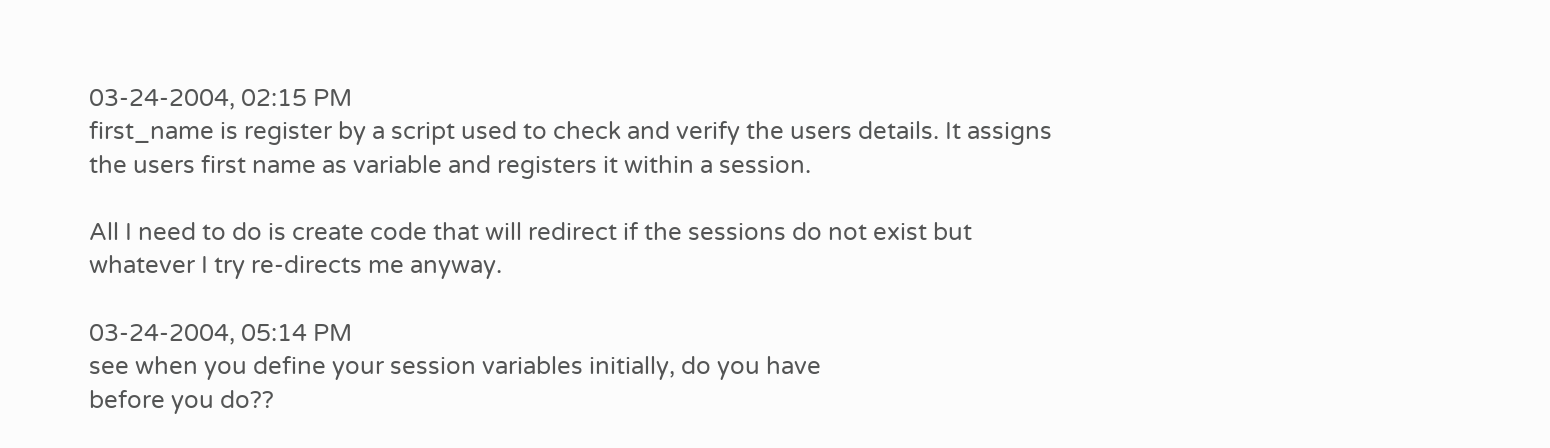03-24-2004, 02:15 PM
first_name is register by a script used to check and verify the users details. It assigns the users first name as variable and registers it within a session.

All I need to do is create code that will redirect if the sessions do not exist but whatever I try re-directs me anyway.

03-24-2004, 05:14 PM
see when you define your session variables initially, do you have
before you do??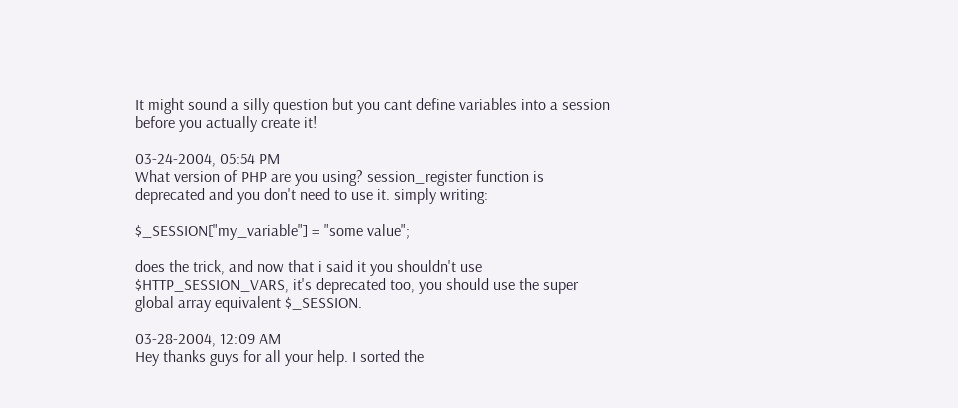It might sound a silly question but you cant define variables into a session before you actually create it!

03-24-2004, 05:54 PM
What version of PHP are you using? session_register function is deprecated and you don't need to use it. simply writing:

$_SESSION["my_variable"] = "some value";

does the trick, and now that i said it you shouldn't use $HTTP_SESSION_VARS, it's deprecated too, you should use the super global array equivalent $_SESSION.

03-28-2004, 12:09 AM
Hey thanks guys for all your help. I sorted the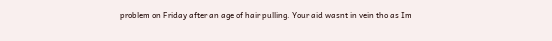problem on Friday after an age of hair pulling. Your aid wasnt in vein tho as Im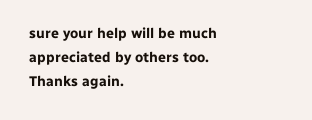sure your help will be much appreciated by others too.
Thanks again.